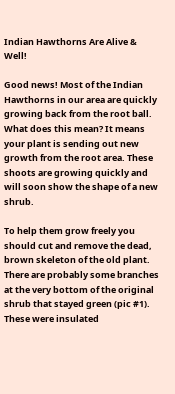Indian Hawthorns Are Alive & Well!

Good news! Most of the Indian Hawthorns in our area are quickly growing back from the root ball. What does this mean? It means your plant is sending out new growth from the root area. These shoots are growing quickly and will soon show the shape of a new shrub.

To help them grow freely you should cut and remove the dead, brown skeleton of the old plant. There are probably some branches at the very bottom of the original shrub that stayed green (pic #1). These were insulated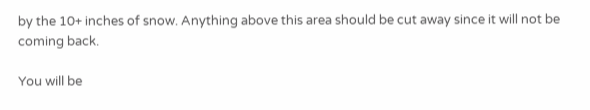by the 10+ inches of snow. Anything above this area should be cut away since it will not be coming back.

You will be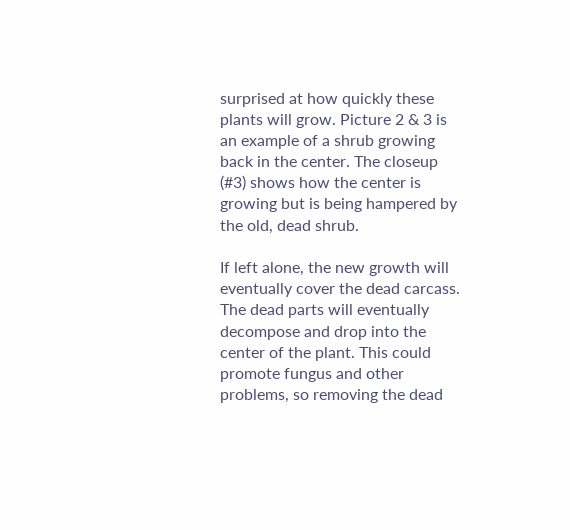surprised at how quickly these plants will grow. Picture 2 & 3 is an example of a shrub growing back in the center. The closeup (#3) shows how the center is growing but is being hampered by the old, dead shrub.

If left alone, the new growth will eventually cover the dead carcass. The dead parts will eventually decompose and drop into the center of the plant. This could promote fungus and other problems, so removing the dead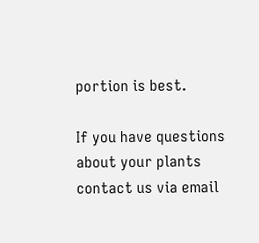portion is best.

If you have questions about your plants contact us via email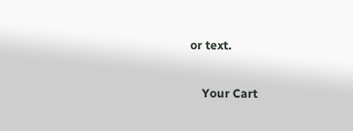or text.

    Your Cart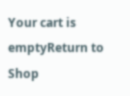Your cart is emptyReturn to Shop